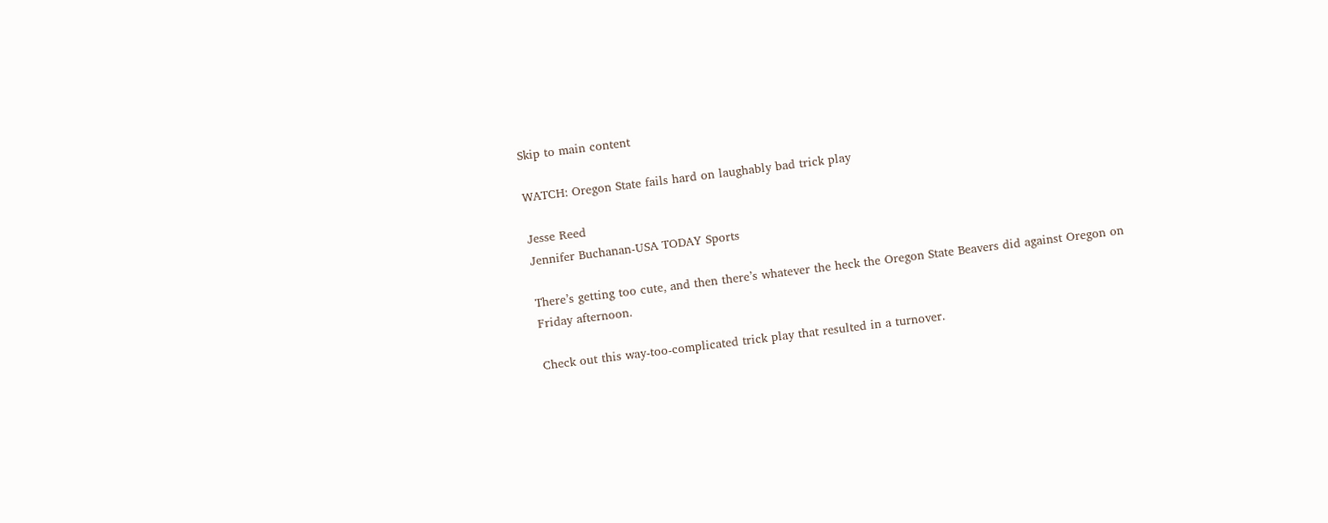Skip to main content

WATCH: Oregon State fails hard on laughably bad trick play

Jesse Reed
Jennifer Buchanan-USA TODAY Sports

There’s getting too cute, and then there’s whatever the heck the Oregon State Beavers did against Oregon on Friday afternoon.

Check out this way-too-complicated trick play that resulted in a turnover.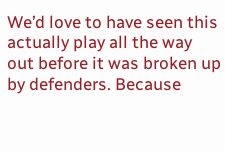We’d love to have seen this actually play all the way out before it was broken up by defenders. Because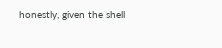honestly, given the shell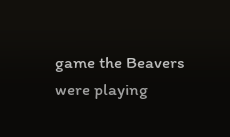game the Beavers were playing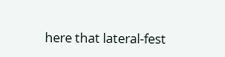here that lateral-fest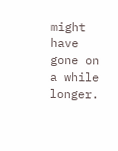might have gone on a while longer.